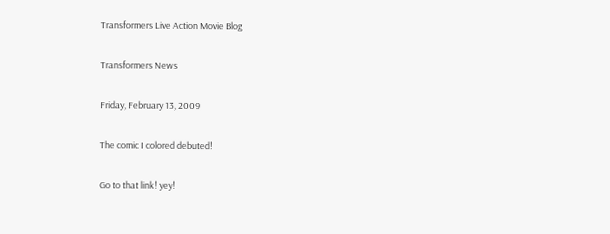Transformers Live Action Movie Blog

Transformers News

Friday, February 13, 2009

The comic I colored debuted!

Go to that link! yey!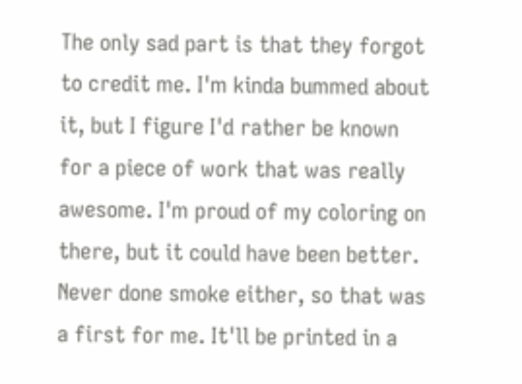The only sad part is that they forgot to credit me. I'm kinda bummed about it, but I figure I'd rather be known for a piece of work that was really awesome. I'm proud of my coloring on there, but it could have been better. Never done smoke either, so that was a first for me. It'll be printed in a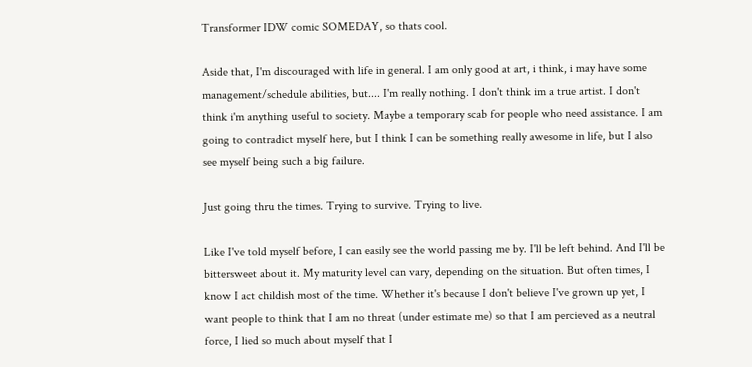Transformer IDW comic SOMEDAY, so thats cool.

Aside that, I'm discouraged with life in general. I am only good at art, i think, i may have some management/schedule abilities, but.... I'm really nothing. I don't think im a true artist. I don't think i'm anything useful to society. Maybe a temporary scab for people who need assistance. I am going to contradict myself here, but I think I can be something really awesome in life, but I also see myself being such a big failure.

Just going thru the times. Trying to survive. Trying to live.

Like I've told myself before, I can easily see the world passing me by. I'll be left behind. And I'll be bittersweet about it. My maturity level can vary, depending on the situation. But often times, I know I act childish most of the time. Whether it's because I don't believe I've grown up yet, I want people to think that I am no threat (under estimate me) so that I am percieved as a neutral force, I lied so much about myself that I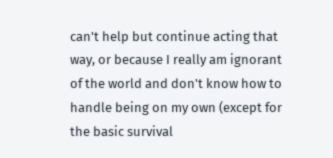can't help but continue acting that way, or because I really am ignorant of the world and don't know how to handle being on my own (except for the basic survival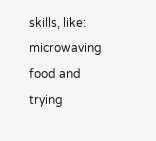skills, like: microwaving food and trying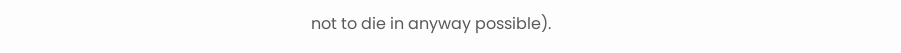not to die in anyway possible).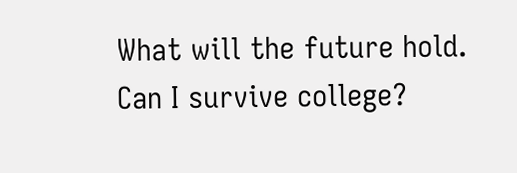What will the future hold. Can I survive college?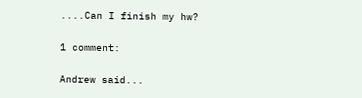....Can I finish my hw?

1 comment:

Andrew said...